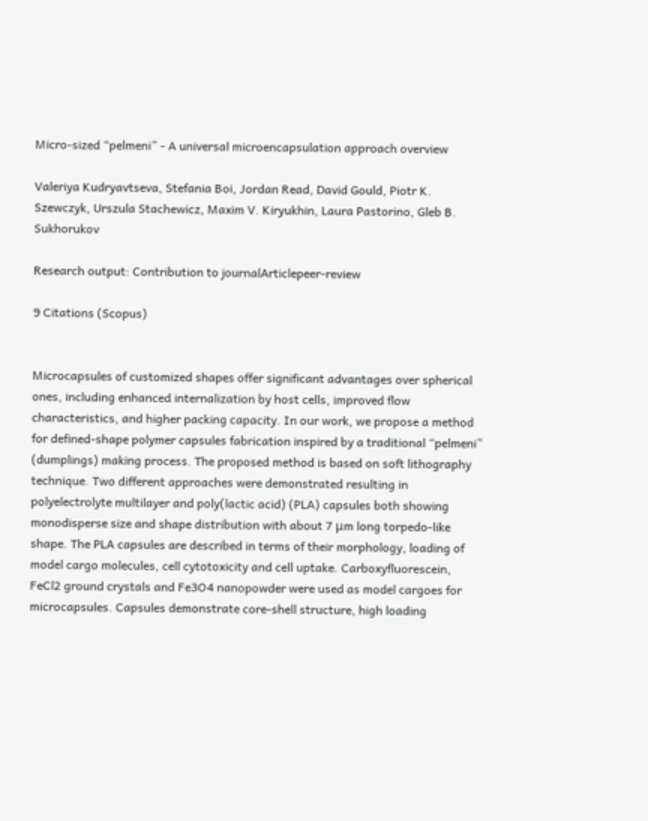Micro-sized “pelmeni” - A universal microencapsulation approach overview

Valeriya Kudryavtseva, Stefania Boi, Jordan Read, David Gould, Piotr K. Szewczyk, Urszula Stachewicz, Maxim V. Kiryukhin, Laura Pastorino, Gleb B. Sukhorukov

Research output: Contribution to journalArticlepeer-review

9 Citations (Scopus)


Microcapsules of customized shapes offer significant advantages over spherical ones, including enhanced internalization by host cells, improved flow characteristics, and higher packing capacity. In our work, we propose a method for defined-shape polymer capsules fabrication inspired by a traditional “pelmeni” (dumplings) making process. The proposed method is based on soft lithography technique. Two different approaches were demonstrated resulting in polyelectrolyte multilayer and poly(lactic acid) (PLA) capsules both showing monodisperse size and shape distribution with about 7 μm long torpedo-like shape. The PLA capsules are described in terms of their morphology, loading of model cargo molecules, cell cytotoxicity and cell uptake. Carboxyfluorescein, FeCl2 ground crystals and Fe3O4 nanopowder were used as model cargoes for microcapsules. Capsules demonstrate core-shell structure, high loading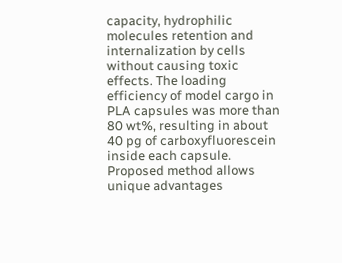capacity, hydrophilic molecules retention and internalization by cells without causing toxic effects. The loading efficiency of model cargo in PLA capsules was more than 80 wt%, resulting in about 40 pg of carboxyfluorescein inside each capsule. Proposed method allows unique advantages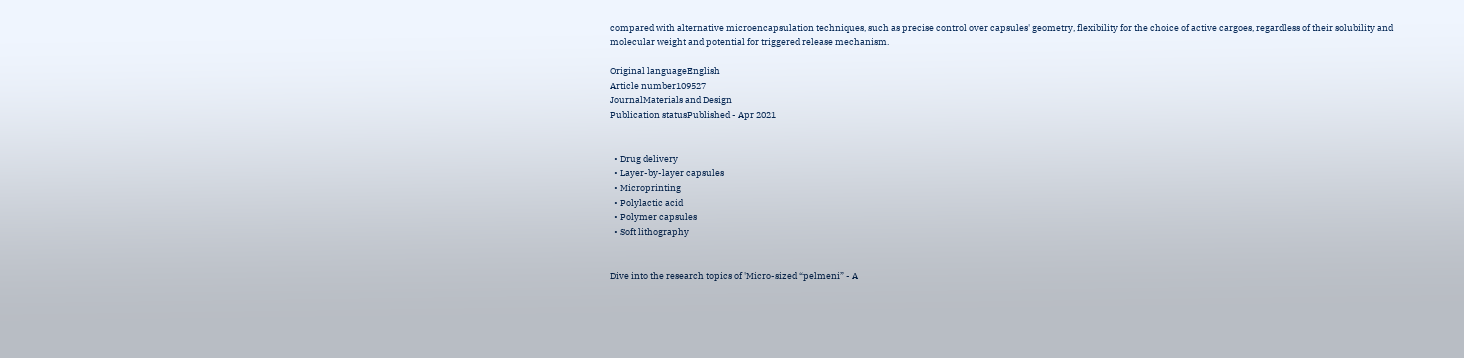compared with alternative microencapsulation techniques, such as precise control over capsules' geometry, flexibility for the choice of active cargoes, regardless of their solubility and molecular weight and potential for triggered release mechanism.

Original languageEnglish
Article number109527
JournalMaterials and Design
Publication statusPublished - Apr 2021


  • Drug delivery
  • Layer-by-layer capsules
  • Microprinting
  • Polylactic acid
  • Polymer capsules
  • Soft lithography


Dive into the research topics of 'Micro-sized “pelmeni” - A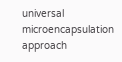universal microencapsulation approach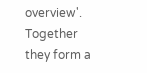overview'. Together they form a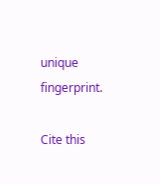unique fingerprint.

Cite this